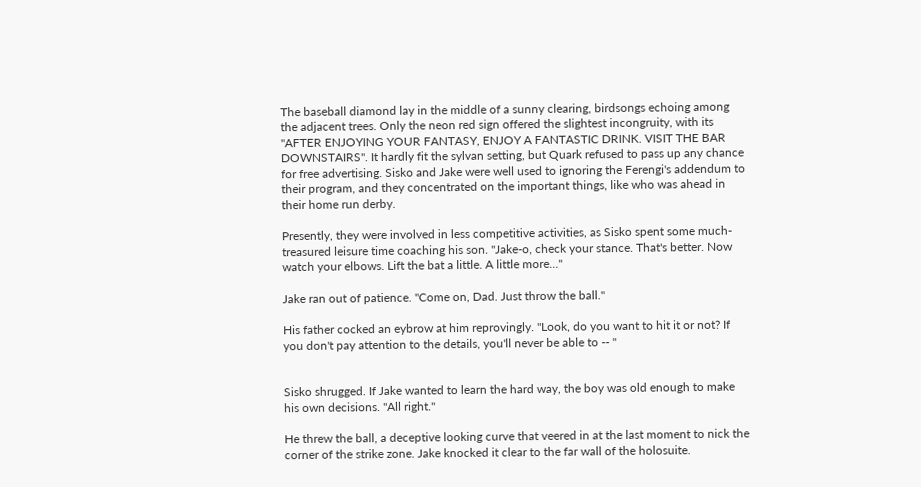The baseball diamond lay in the middle of a sunny clearing, birdsongs echoing among the adjacent trees. Only the neon red sign offered the slightest incongruity, with its "AFTER ENJOYING YOUR FANTASY, ENJOY A FANTASTIC DRINK. VISIT THE BAR DOWNSTAIRS". It hardly fit the sylvan setting, but Quark refused to pass up any chance for free advertising. Sisko and Jake were well used to ignoring the Ferengi's addendum to their program, and they concentrated on the important things, like who was ahead in their home run derby.

Presently, they were involved in less competitive activities, as Sisko spent some much-treasured leisure time coaching his son. "Jake-o, check your stance. That's better. Now watch your elbows. Lift the bat a little. A little more..."

Jake ran out of patience. "Come on, Dad. Just throw the ball."

His father cocked an eybrow at him reprovingly. "Look, do you want to hit it or not? If you don't pay attention to the details, you'll never be able to -- "


Sisko shrugged. If Jake wanted to learn the hard way, the boy was old enough to make his own decisions. "All right."

He threw the ball, a deceptive looking curve that veered in at the last moment to nick the corner of the strike zone. Jake knocked it clear to the far wall of the holosuite.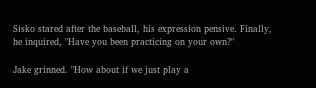Sisko stared after the baseball, his expression pensive. Finally, he inquired, "Have you been practicing on your own?"

Jake grinned. "How about if we just play a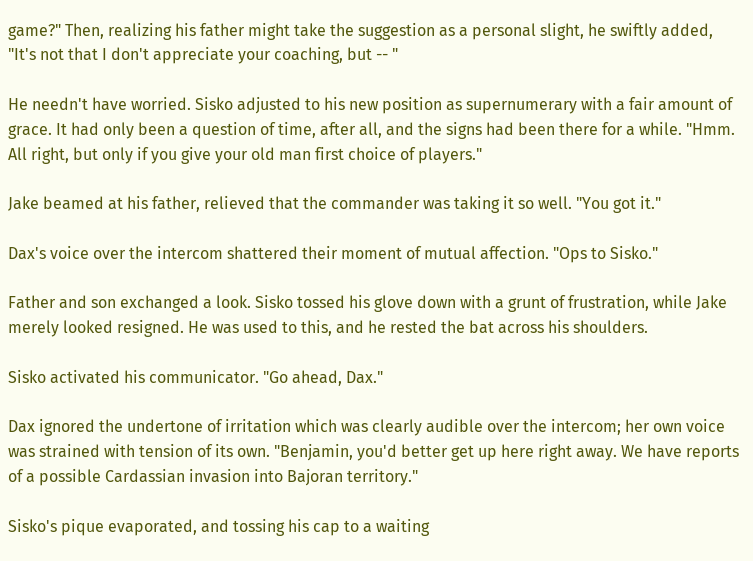game?" Then, realizing his father might take the suggestion as a personal slight, he swiftly added, "It's not that I don't appreciate your coaching, but -- "

He needn't have worried. Sisko adjusted to his new position as supernumerary with a fair amount of grace. It had only been a question of time, after all, and the signs had been there for a while. "Hmm. All right, but only if you give your old man first choice of players."

Jake beamed at his father, relieved that the commander was taking it so well. "You got it."

Dax's voice over the intercom shattered their moment of mutual affection. "Ops to Sisko."

Father and son exchanged a look. Sisko tossed his glove down with a grunt of frustration, while Jake merely looked resigned. He was used to this, and he rested the bat across his shoulders.

Sisko activated his communicator. "Go ahead, Dax."

Dax ignored the undertone of irritation which was clearly audible over the intercom; her own voice was strained with tension of its own. "Benjamin, you'd better get up here right away. We have reports of a possible Cardassian invasion into Bajoran territory."

Sisko's pique evaporated, and tossing his cap to a waiting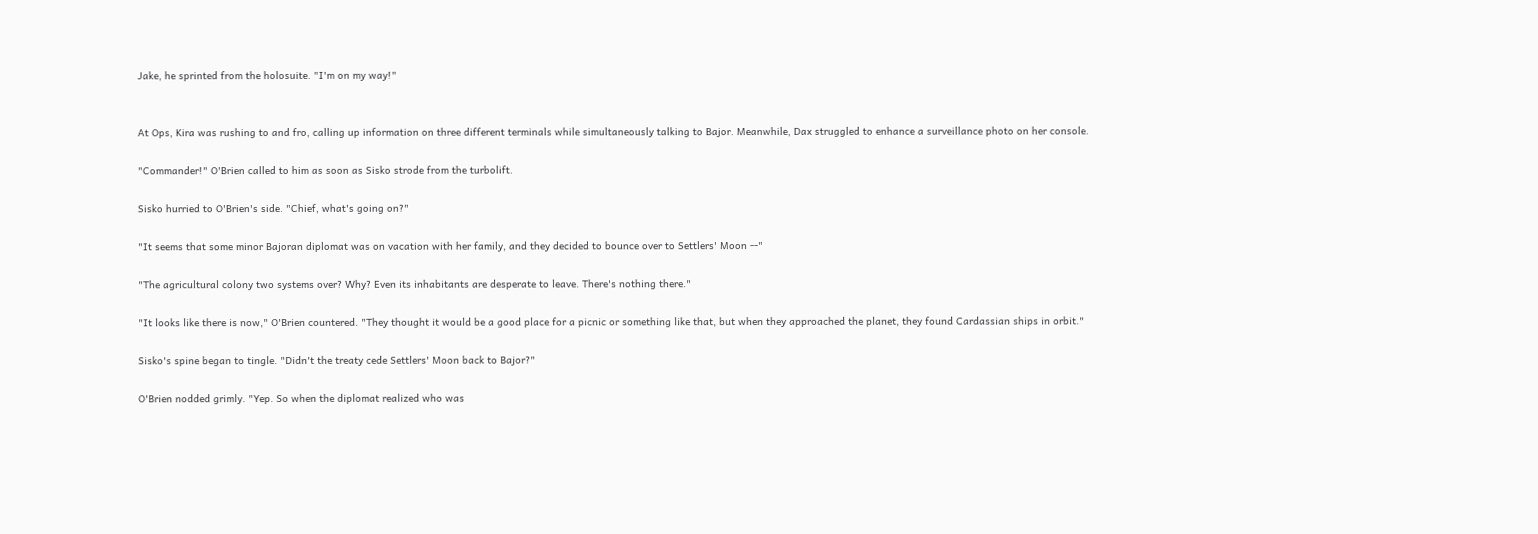Jake, he sprinted from the holosuite. "I'm on my way!"


At Ops, Kira was rushing to and fro, calling up information on three different terminals while simultaneously talking to Bajor. Meanwhile, Dax struggled to enhance a surveillance photo on her console.

"Commander!" O'Brien called to him as soon as Sisko strode from the turbolift.

Sisko hurried to O'Brien's side. "Chief, what's going on?"

"It seems that some minor Bajoran diplomat was on vacation with her family, and they decided to bounce over to Settlers' Moon --"

"The agricultural colony two systems over? Why? Even its inhabitants are desperate to leave. There's nothing there."

"It looks like there is now," O'Brien countered. "They thought it would be a good place for a picnic or something like that, but when they approached the planet, they found Cardassian ships in orbit."

Sisko's spine began to tingle. "Didn't the treaty cede Settlers' Moon back to Bajor?"

O'Brien nodded grimly. "Yep. So when the diplomat realized who was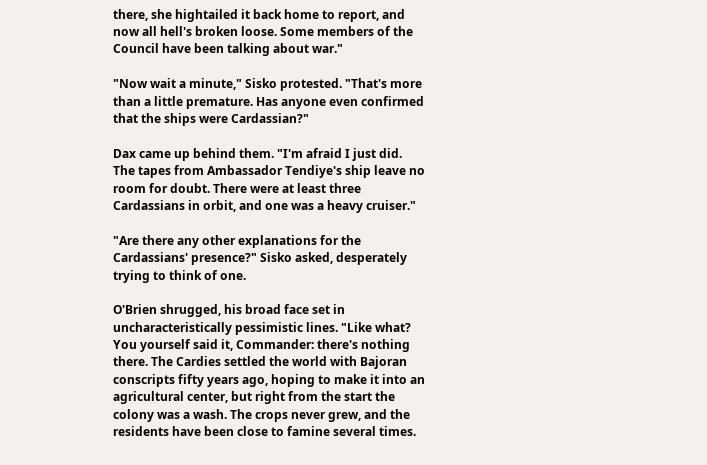there, she hightailed it back home to report, and now all hell's broken loose. Some members of the Council have been talking about war."

"Now wait a minute," Sisko protested. "That's more than a little premature. Has anyone even confirmed that the ships were Cardassian?"

Dax came up behind them. "I'm afraid I just did. The tapes from Ambassador Tendiye's ship leave no room for doubt. There were at least three Cardassians in orbit, and one was a heavy cruiser."

"Are there any other explanations for the Cardassians' presence?" Sisko asked, desperately trying to think of one.

O'Brien shrugged, his broad face set in uncharacteristically pessimistic lines. "Like what? You yourself said it, Commander: there's nothing there. The Cardies settled the world with Bajoran conscripts fifty years ago, hoping to make it into an agricultural center, but right from the start the colony was a wash. The crops never grew, and the residents have been close to famine several times.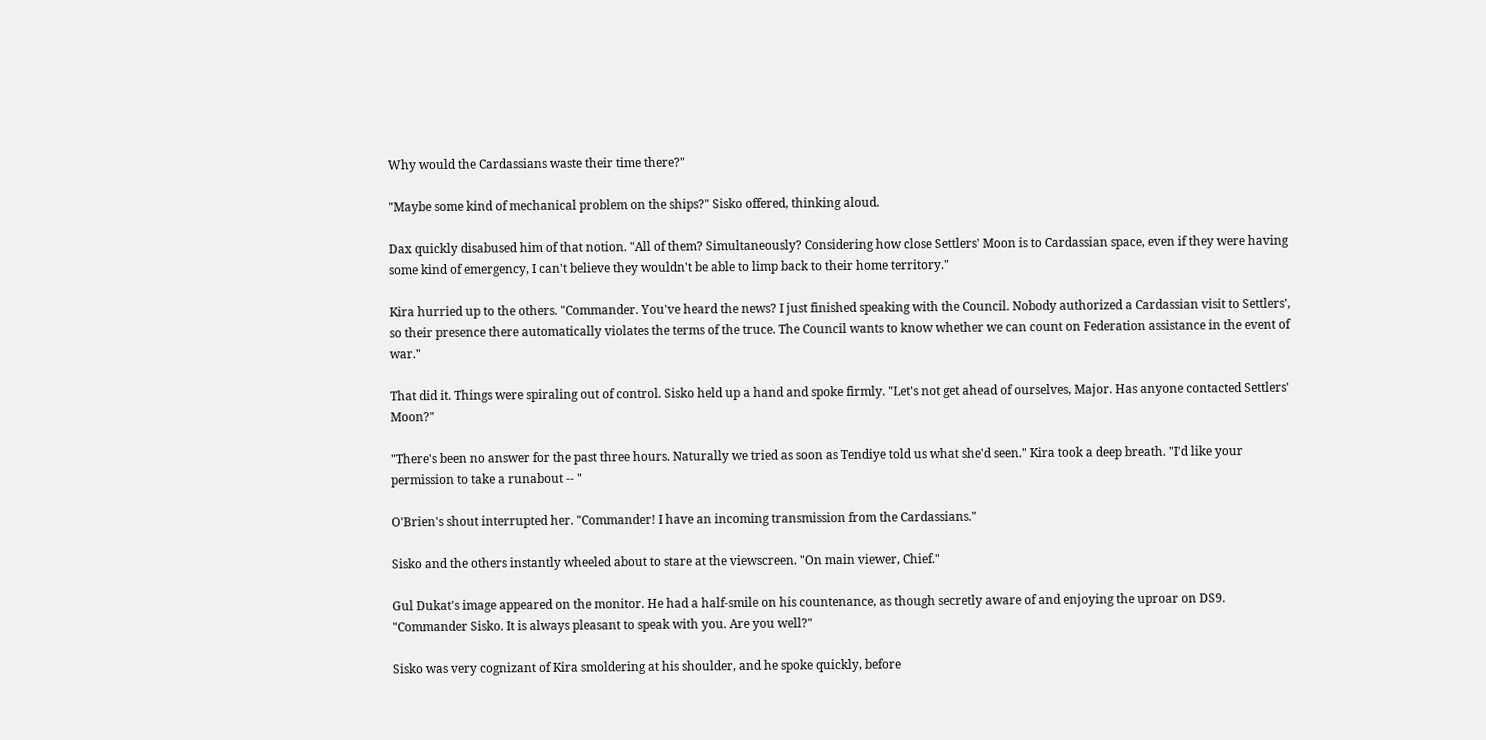Why would the Cardassians waste their time there?"

"Maybe some kind of mechanical problem on the ships?" Sisko offered, thinking aloud.

Dax quickly disabused him of that notion. "All of them? Simultaneously? Considering how close Settlers' Moon is to Cardassian space, even if they were having some kind of emergency, I can't believe they wouldn't be able to limp back to their home territory."

Kira hurried up to the others. "Commander. You've heard the news? I just finished speaking with the Council. Nobody authorized a Cardassian visit to Settlers', so their presence there automatically violates the terms of the truce. The Council wants to know whether we can count on Federation assistance in the event of war."

That did it. Things were spiraling out of control. Sisko held up a hand and spoke firmly. "Let's not get ahead of ourselves, Major. Has anyone contacted Settlers' Moon?"

"There's been no answer for the past three hours. Naturally we tried as soon as Tendiye told us what she'd seen." Kira took a deep breath. "I'd like your permission to take a runabout -- "

O'Brien's shout interrupted her. "Commander! I have an incoming transmission from the Cardassians."

Sisko and the others instantly wheeled about to stare at the viewscreen. "On main viewer, Chief."

Gul Dukat's image appeared on the monitor. He had a half-smile on his countenance, as though secretly aware of and enjoying the uproar on DS9. "Commander Sisko. It is always pleasant to speak with you. Are you well?"

Sisko was very cognizant of Kira smoldering at his shoulder, and he spoke quickly, before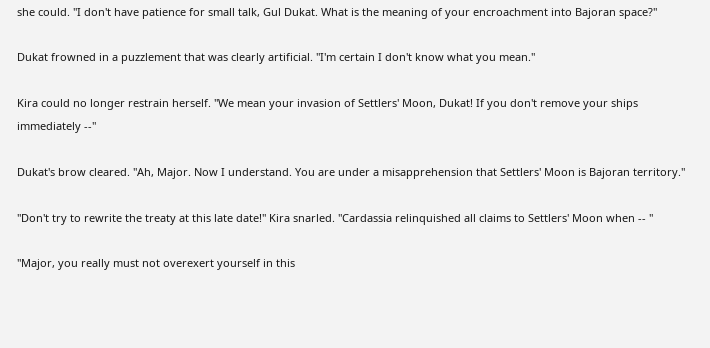she could. "I don't have patience for small talk, Gul Dukat. What is the meaning of your encroachment into Bajoran space?"

Dukat frowned in a puzzlement that was clearly artificial. "I'm certain I don't know what you mean."

Kira could no longer restrain herself. "We mean your invasion of Settlers' Moon, Dukat! If you don't remove your ships immediately --"

Dukat's brow cleared. "Ah, Major. Now I understand. You are under a misapprehension that Settlers' Moon is Bajoran territory."

"Don't try to rewrite the treaty at this late date!" Kira snarled. "Cardassia relinquished all claims to Settlers' Moon when -- "

"Major, you really must not overexert yourself in this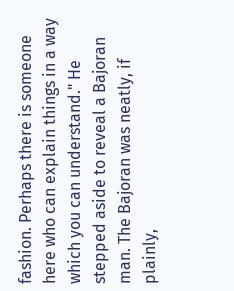fashion. Perhaps there is someone here who can explain things in a way which you can understand." He stepped aside to reveal a Bajoran man. The Bajoran was neatly, if plainly,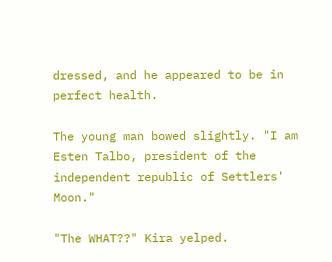dressed, and he appeared to be in perfect health.

The young man bowed slightly. "I am Esten Talbo, president of the independent republic of Settlers' Moon."

"The WHAT??" Kira yelped.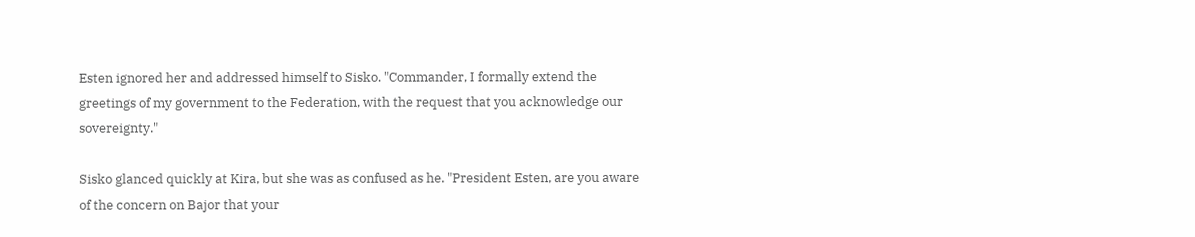Esten ignored her and addressed himself to Sisko. "Commander, I formally extend the greetings of my government to the Federation, with the request that you acknowledge our sovereignty."

Sisko glanced quickly at Kira, but she was as confused as he. "President Esten, are you aware of the concern on Bajor that your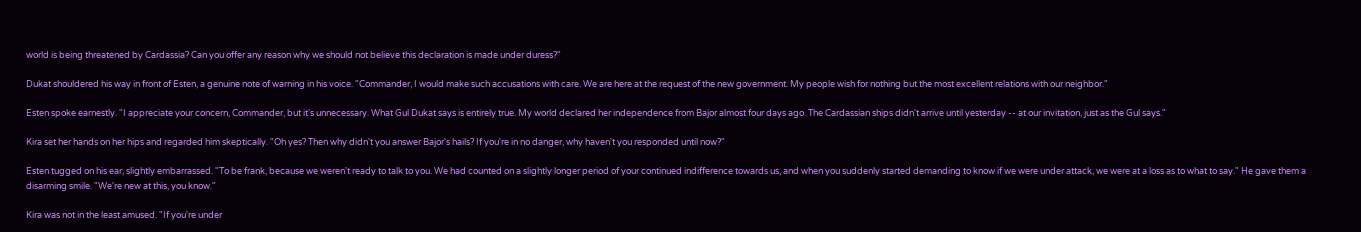world is being threatened by Cardassia? Can you offer any reason why we should not believe this declaration is made under duress?"

Dukat shouldered his way in front of Esten, a genuine note of warning in his voice. "Commander, I would make such accusations with care. We are here at the request of the new government. My people wish for nothing but the most excellent relations with our neighbor."

Esten spoke earnestly. "I appreciate your concern, Commander, but it's unnecessary. What Gul Dukat says is entirely true. My world declared her independence from Bajor almost four days ago. The Cardassian ships didn't arrive until yesterday -- at our invitation, just as the Gul says."

Kira set her hands on her hips and regarded him skeptically. "Oh yes? Then why didn't you answer Bajor's hails? If you're in no danger, why haven't you responded until now?"

Esten tugged on his ear, slightly embarrassed. "To be frank, because we weren't ready to talk to you. We had counted on a slightly longer period of your continued indifference towards us, and when you suddenly started demanding to know if we were under attack, we were at a loss as to what to say." He gave them a disarming smile. "We're new at this, you know."

Kira was not in the least amused. "If you're under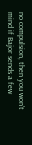no compulsion, then you won't mind if Bajor sends a few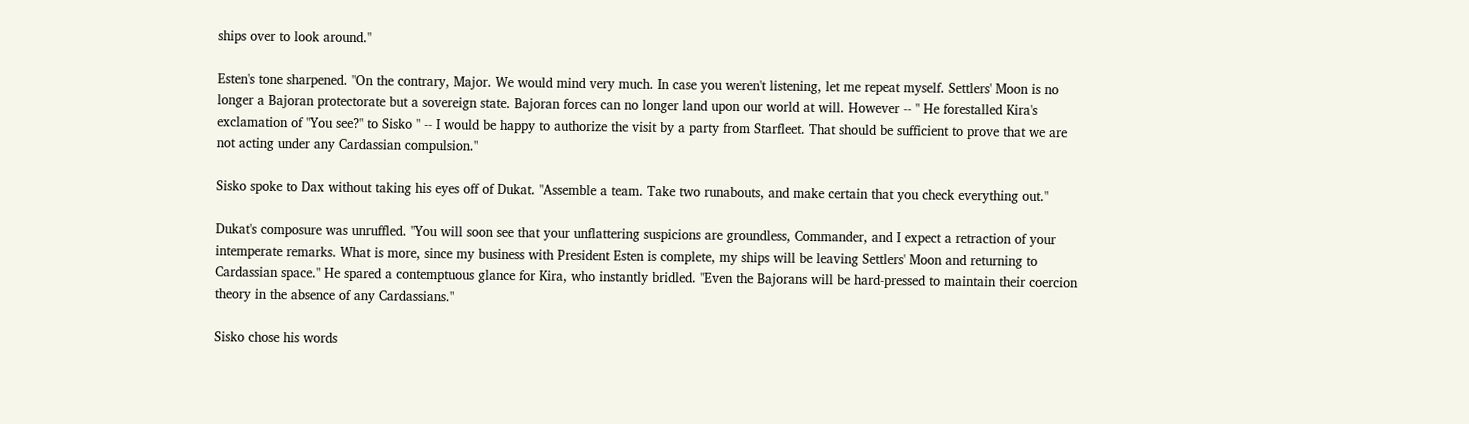ships over to look around."

Esten's tone sharpened. "On the contrary, Major. We would mind very much. In case you weren't listening, let me repeat myself. Settlers' Moon is no longer a Bajoran protectorate but a sovereign state. Bajoran forces can no longer land upon our world at will. However -- " He forestalled Kira's exclamation of "You see?" to Sisko " -- I would be happy to authorize the visit by a party from Starfleet. That should be sufficient to prove that we are not acting under any Cardassian compulsion."

Sisko spoke to Dax without taking his eyes off of Dukat. "Assemble a team. Take two runabouts, and make certain that you check everything out."

Dukat's composure was unruffled. "You will soon see that your unflattering suspicions are groundless, Commander, and I expect a retraction of your intemperate remarks. What is more, since my business with President Esten is complete, my ships will be leaving Settlers' Moon and returning to Cardassian space." He spared a contemptuous glance for Kira, who instantly bridled. "Even the Bajorans will be hard-pressed to maintain their coercion theory in the absence of any Cardassians."

Sisko chose his words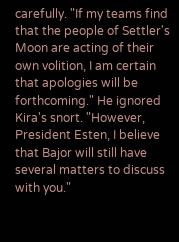carefully. "If my teams find that the people of Settler's Moon are acting of their own volition, I am certain that apologies will be forthcoming." He ignored Kira's snort. "However, President Esten, I believe that Bajor will still have several matters to discuss with you."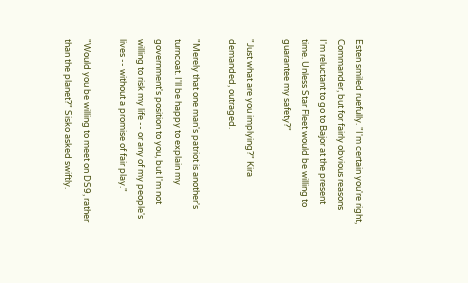Esten smiled ruefully. "I'm certain you're right, Commander, but for fairly obvious reasons I'm reluctant to go to Bajor at the present time. Unless Star Fleet would be willing to guarantee my safety?"

"Just what are you implying?" Kira demanded, outraged.

"Merely that one man's patriot is another's turncoat. I'll be happy to explain my government's position to you, but I'm not willing to risk my life -- or any of my people's lives -- without a promise of fair play."

"Would you be willing to meet on DS9, rather than the planet?" Sisko asked swiftly.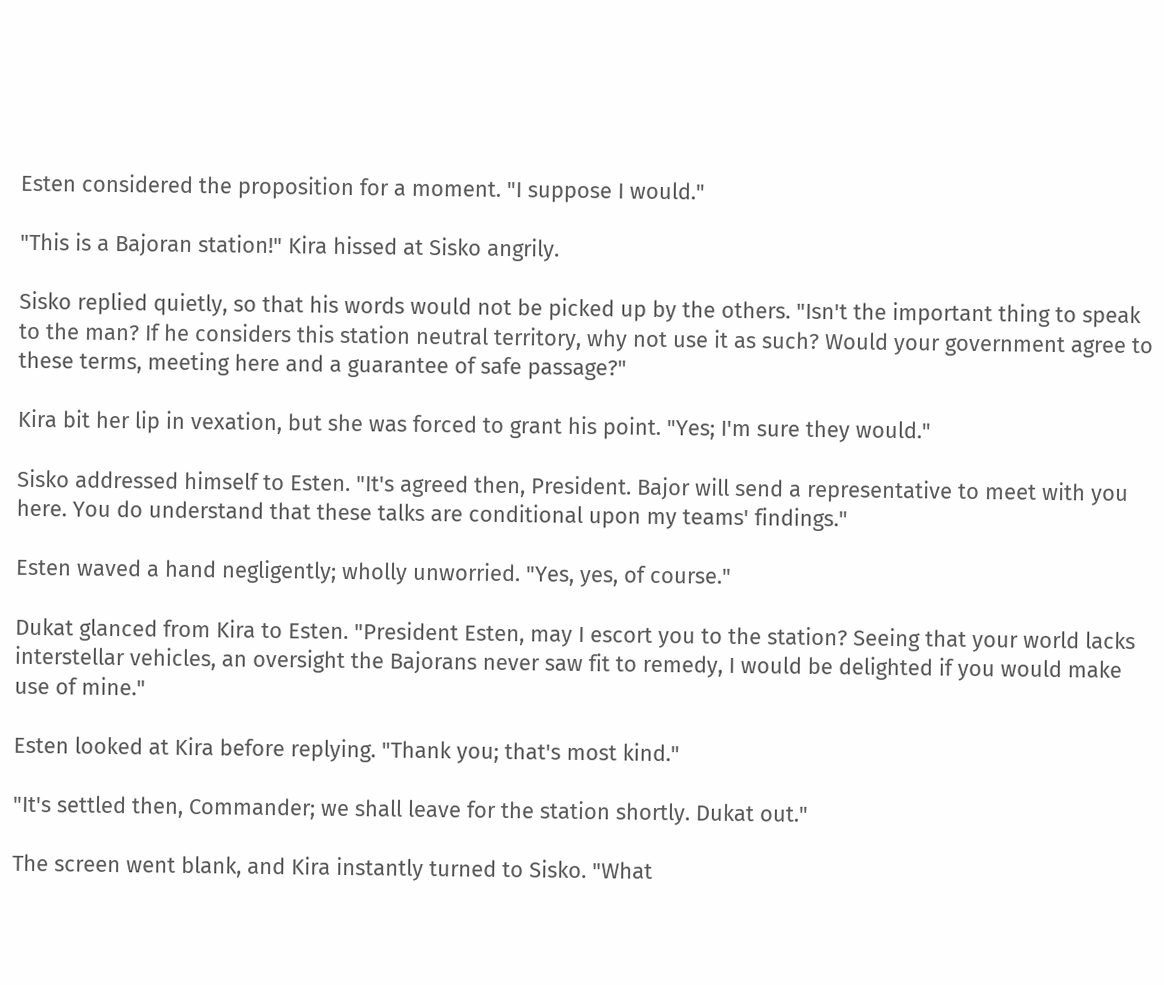Esten considered the proposition for a moment. "I suppose I would."

"This is a Bajoran station!" Kira hissed at Sisko angrily.

Sisko replied quietly, so that his words would not be picked up by the others. "Isn't the important thing to speak to the man? If he considers this station neutral territory, why not use it as such? Would your government agree to these terms, meeting here and a guarantee of safe passage?"

Kira bit her lip in vexation, but she was forced to grant his point. "Yes; I'm sure they would."

Sisko addressed himself to Esten. "It's agreed then, President. Bajor will send a representative to meet with you here. You do understand that these talks are conditional upon my teams' findings."

Esten waved a hand negligently; wholly unworried. "Yes, yes, of course."

Dukat glanced from Kira to Esten. "President Esten, may I escort you to the station? Seeing that your world lacks interstellar vehicles, an oversight the Bajorans never saw fit to remedy, I would be delighted if you would make use of mine."

Esten looked at Kira before replying. "Thank you; that's most kind."

"It's settled then, Commander; we shall leave for the station shortly. Dukat out."

The screen went blank, and Kira instantly turned to Sisko. "What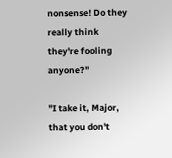nonsense! Do they really think they're fooling anyone?"

"I take it, Major, that you don't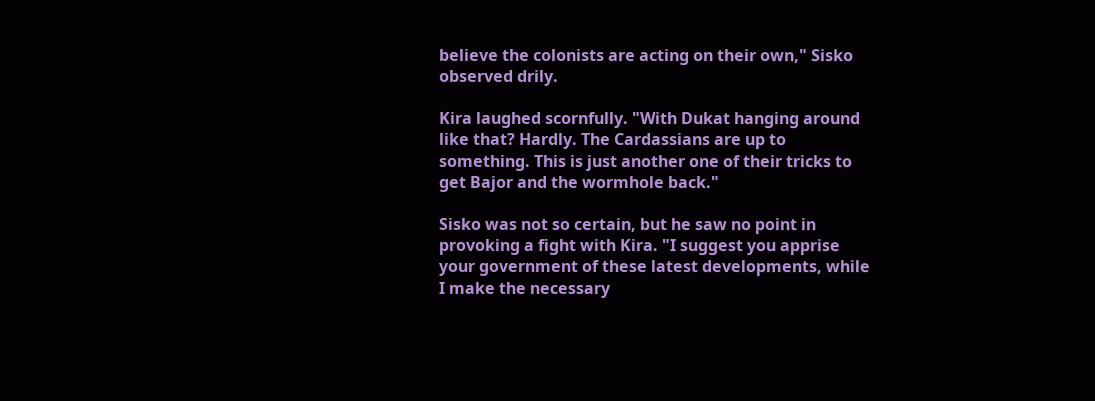believe the colonists are acting on their own," Sisko observed drily.

Kira laughed scornfully. "With Dukat hanging around like that? Hardly. The Cardassians are up to something. This is just another one of their tricks to get Bajor and the wormhole back."

Sisko was not so certain, but he saw no point in provoking a fight with Kira. "I suggest you apprise your government of these latest developments, while I make the necessary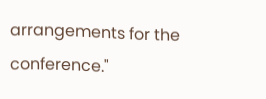arrangements for the conference."